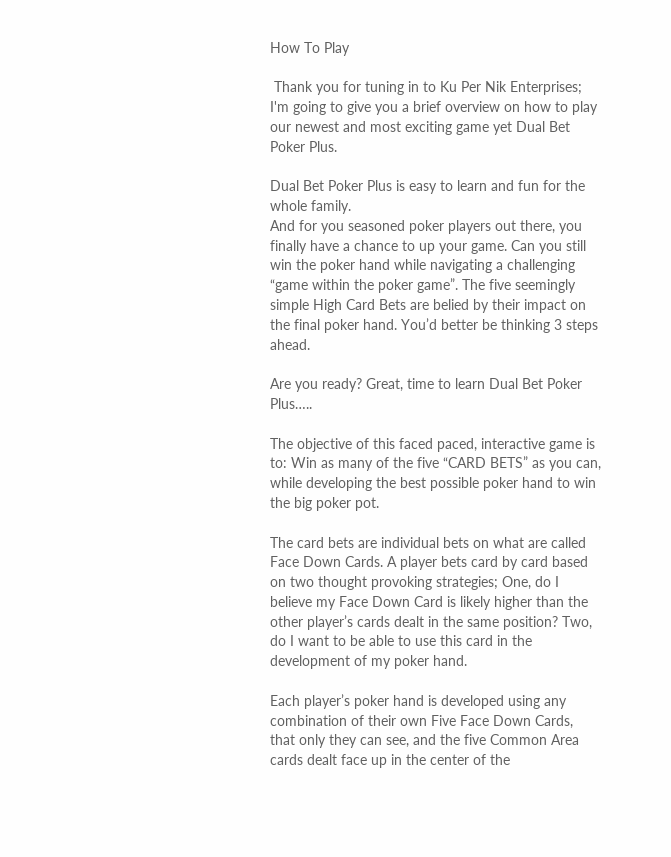How To Play

 Thank you for tuning in to Ku Per Nik Enterprises; I'm going to give you a brief overview on how to play our newest and most exciting game yet Dual Bet Poker Plus.

Dual Bet Poker Plus is easy to learn and fun for the whole family.
And for you seasoned poker players out there, you finally have a chance to up your game. Can you still win the poker hand while navigating a challenging “game within the poker game”. The five seemingly simple High Card Bets are belied by their impact on the final poker hand. You’d better be thinking 3 steps ahead.

Are you ready? Great, time to learn Dual Bet Poker Plus…..

The objective of this faced paced, interactive game is to: Win as many of the five “CARD BETS” as you can, while developing the best possible poker hand to win the big poker pot.

The card bets are individual bets on what are called Face Down Cards. A player bets card by card based on two thought provoking strategies; One, do I believe my Face Down Card is likely higher than the other player’s cards dealt in the same position? Two, do I want to be able to use this card in the development of my poker hand.

Each player’s poker hand is developed using any combination of their own Five Face Down Cards, that only they can see, and the five Common Area cards dealt face up in the center of the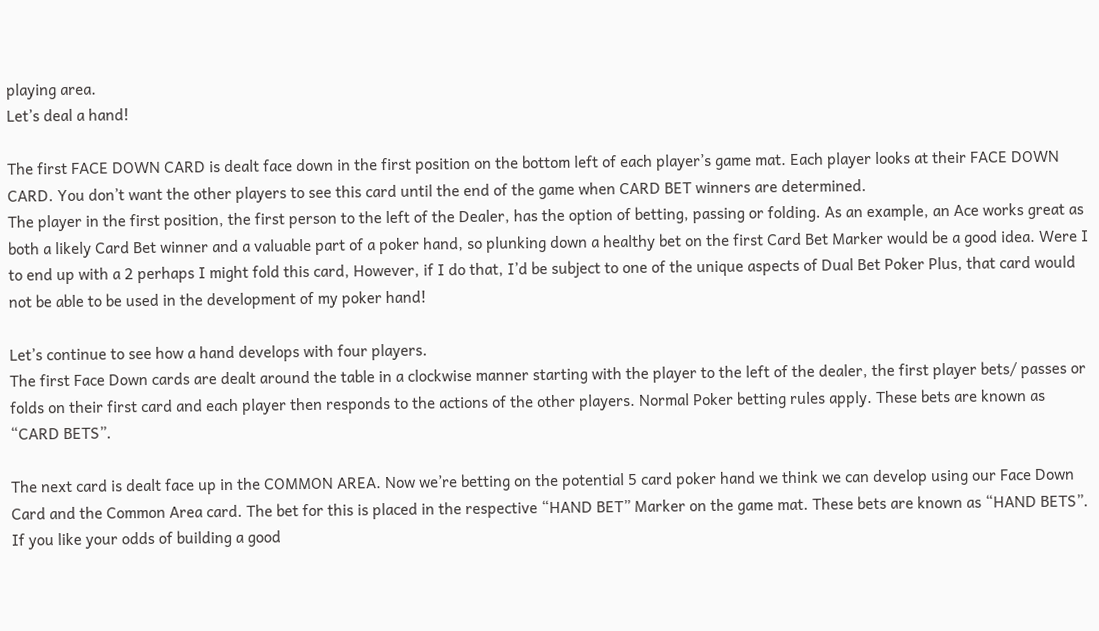playing area.
Let’s deal a hand!

The first FACE DOWN CARD is dealt face down in the first position on the bottom left of each player’s game mat. Each player looks at their FACE DOWN CARD. You don’t want the other players to see this card until the end of the game when CARD BET winners are determined.
The player in the first position, the first person to the left of the Dealer, has the option of betting, passing or folding. As an example, an Ace works great as both a likely Card Bet winner and a valuable part of a poker hand, so plunking down a healthy bet on the first Card Bet Marker would be a good idea. Were I to end up with a 2 perhaps I might fold this card, However, if I do that, I’d be subject to one of the unique aspects of Dual Bet Poker Plus, that card would not be able to be used in the development of my poker hand!

Let’s continue to see how a hand develops with four players.
The first Face Down cards are dealt around the table in a clockwise manner starting with the player to the left of the dealer, the first player bets/ passes or folds on their first card and each player then responds to the actions of the other players. Normal Poker betting rules apply. These bets are known as “CARD BETS”.

The next card is dealt face up in the COMMON AREA. Now we’re betting on the potential 5 card poker hand we think we can develop using our Face Down Card and the Common Area card. The bet for this is placed in the respective “HAND BET” Marker on the game mat. These bets are known as “HAND BETS”. If you like your odds of building a good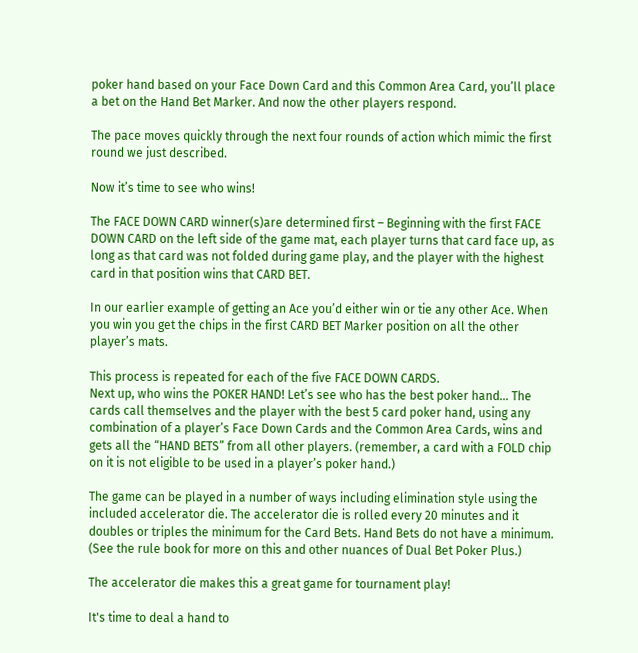poker hand based on your Face Down Card and this Common Area Card, you’ll place a bet on the Hand Bet Marker. And now the other players respond.

The pace moves quickly through the next four rounds of action which mimic the first round we just described.

Now it’s time to see who wins!

The FACE DOWN CARD winner(s)are determined first – Beginning with the first FACE DOWN CARD on the left side of the game mat, each player turns that card face up, as long as that card was not folded during game play, and the player with the highest card in that position wins that CARD BET.

In our earlier example of getting an Ace you’d either win or tie any other Ace. When you win you get the chips in the first CARD BET Marker position on all the other player’s mats.

This process is repeated for each of the five FACE DOWN CARDS.
Next up, who wins the POKER HAND! Let’s see who has the best poker hand… The cards call themselves and the player with the best 5 card poker hand, using any combination of a player’s Face Down Cards and the Common Area Cards, wins and gets all the “HAND BETS” from all other players. (remember, a card with a FOLD chip on it is not eligible to be used in a player’s poker hand.)

The game can be played in a number of ways including elimination style using the included accelerator die. The accelerator die is rolled every 20 minutes and it doubles or triples the minimum for the Card Bets. Hand Bets do not have a minimum. (See the rule book for more on this and other nuances of Dual Bet Poker Plus.)

The accelerator die makes this a great game for tournament play!

It's time to deal a hand to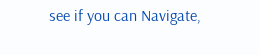see if you can Navigate,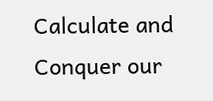Calculate and Conquer our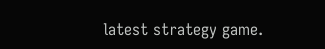latest strategy game.